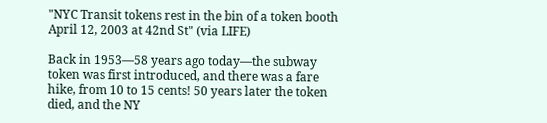"NYC Transit tokens rest in the bin of a token booth April 12, 2003 at 42nd St" (via LIFE)

Back in 1953—58 years ago today—the subway token was first introduced, and there was a fare hike, from 10 to 15 cents! 50 years later the token died, and the NY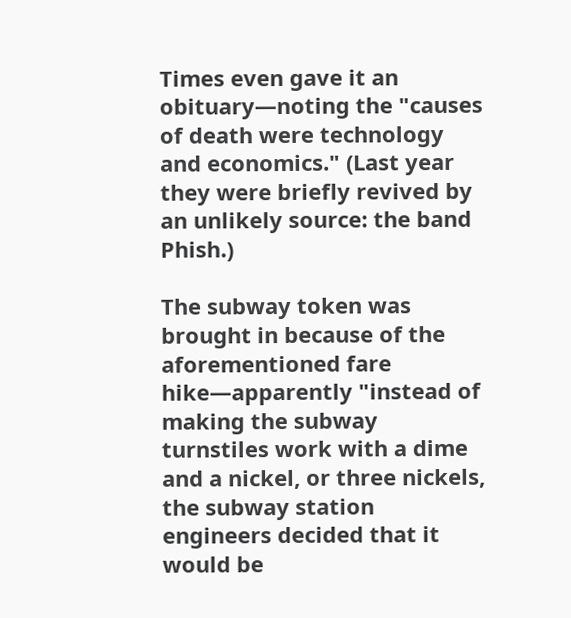Times even gave it an obituary—noting the "causes of death were technology and economics." (Last year they were briefly revived by an unlikely source: the band Phish.)

The subway token was brought in because of the aforementioned fare hike—apparently "instead of making the subway turnstiles work with a dime and a nickel, or three nickels, the subway station engineers decided that it would be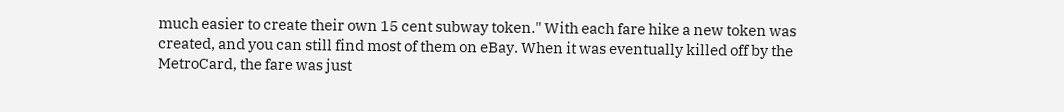much easier to create their own 15 cent subway token." With each fare hike a new token was created, and you can still find most of them on eBay. When it was eventually killed off by the MetroCard, the fare was just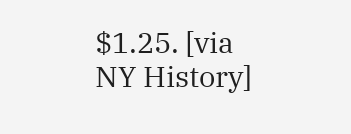$1.25. [via NY History]